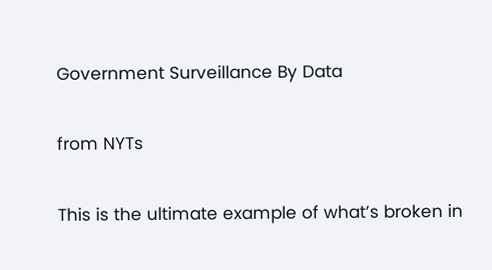Government Surveillance By Data

from NYTs

This is the ultimate example of what’s broken in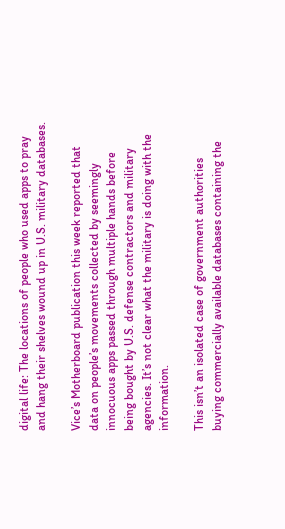digital life: The locations of people who used apps to pray and hang their shelves wound up in U.S. military databases.

Vice’s Motherboard publication this week reported that data on people’s movements collected by seemingly innocuous apps passed through multiple hands before being bought by U.S. defense contractors and military agencies. It’s not clear what the military is doing with the information.

This isn’t an isolated case of government authorities buying commercially available databases containing the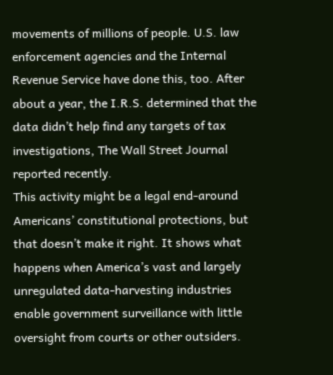movements of millions of people. U.S. law enforcement agencies and the Internal Revenue Service have done this, too. After about a year, the I.R.S. determined that the data didn’t help find any targets of tax investigations, The Wall Street Journal reported recently.
This activity might be a legal end-around Americans’ constitutional protections, but that doesn’t make it right. It shows what happens when America’s vast and largely unregulated data-harvesting industries enable government surveillance with little oversight from courts or other outsiders.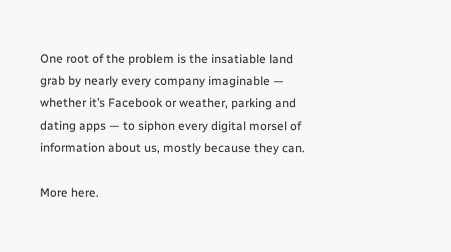One root of the problem is the insatiable land grab by nearly every company imaginable — whether it’s Facebook or weather, parking and dating apps — to siphon every digital morsel of information about us, mostly because they can.

More here.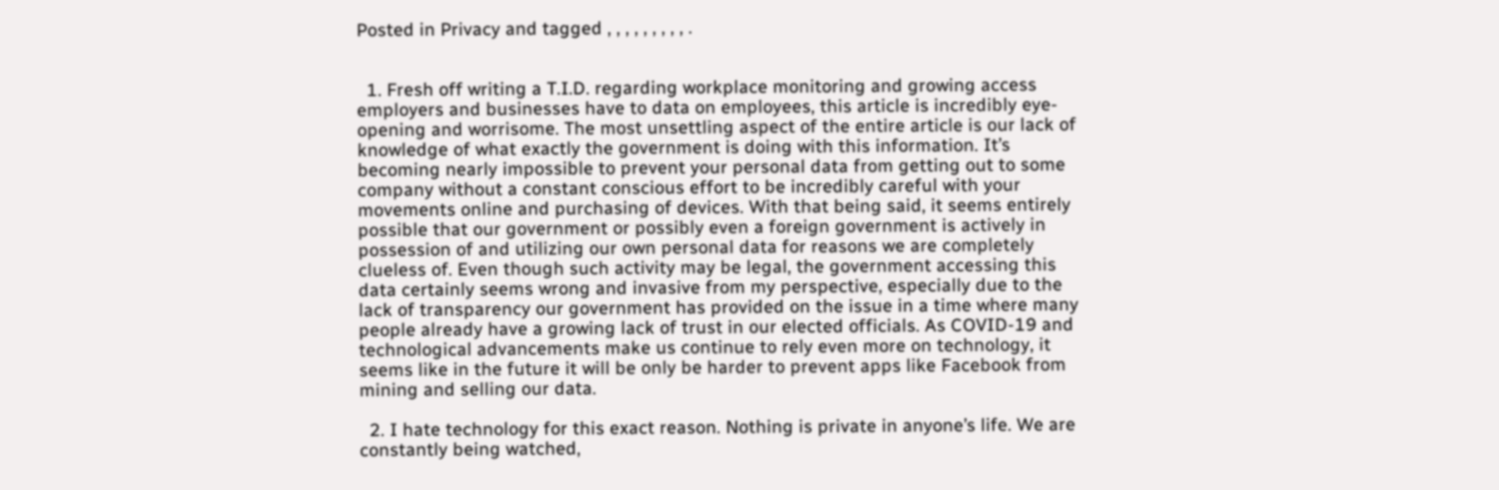Posted in Privacy and tagged , , , , , , , , , .


  1. Fresh off writing a T.I.D. regarding workplace monitoring and growing access employers and businesses have to data on employees, this article is incredibly eye-opening and worrisome. The most unsettling aspect of the entire article is our lack of knowledge of what exactly the government is doing with this information. It’s becoming nearly impossible to prevent your personal data from getting out to some company without a constant conscious effort to be incredibly careful with your movements online and purchasing of devices. With that being said, it seems entirely possible that our government or possibly even a foreign government is actively in possession of and utilizing our own personal data for reasons we are completely clueless of. Even though such activity may be legal, the government accessing this data certainly seems wrong and invasive from my perspective, especially due to the lack of transparency our government has provided on the issue in a time where many people already have a growing lack of trust in our elected officials. As COVID-19 and technological advancements make us continue to rely even more on technology, it seems like in the future it will be only be harder to prevent apps like Facebook from mining and selling our data.

  2. I hate technology for this exact reason. Nothing is private in anyone’s life. We are constantly being watched,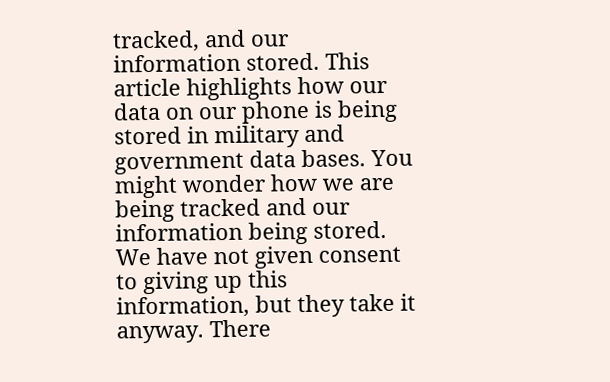tracked, and our information stored. This article highlights how our data on our phone is being stored in military and government data bases. You might wonder how we are being tracked and our information being stored. We have not given consent to giving up this information, but they take it anyway. There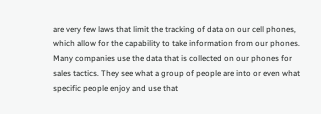are very few laws that limit the tracking of data on our cell phones, which allow for the capability to take information from our phones. Many companies use the data that is collected on our phones for sales tactics. They see what a group of people are into or even what specific people enjoy and use that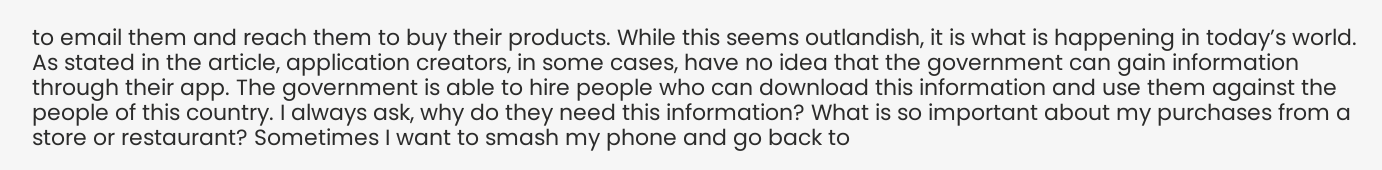to email them and reach them to buy their products. While this seems outlandish, it is what is happening in today’s world. As stated in the article, application creators, in some cases, have no idea that the government can gain information through their app. The government is able to hire people who can download this information and use them against the people of this country. I always ask, why do they need this information? What is so important about my purchases from a store or restaurant? Sometimes I want to smash my phone and go back to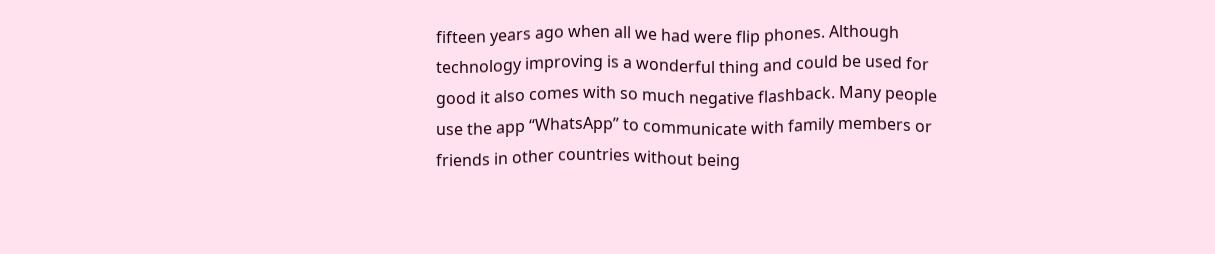fifteen years ago when all we had were flip phones. Although technology improving is a wonderful thing and could be used for good it also comes with so much negative flashback. Many people use the app “WhatsApp” to communicate with family members or friends in other countries without being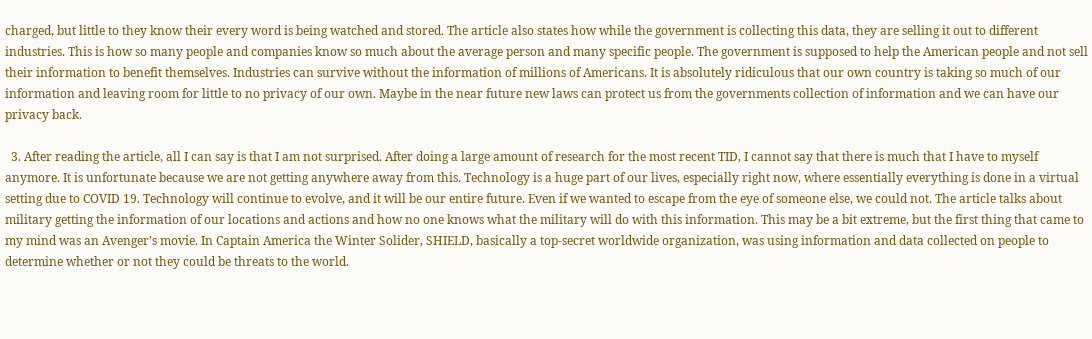charged, but little to they know their every word is being watched and stored. The article also states how while the government is collecting this data, they are selling it out to different industries. This is how so many people and companies know so much about the average person and many specific people. The government is supposed to help the American people and not sell their information to benefit themselves. Industries can survive without the information of millions of Americans. It is absolutely ridiculous that our own country is taking so much of our information and leaving room for little to no privacy of our own. Maybe in the near future new laws can protect us from the governments collection of information and we can have our privacy back.

  3. After reading the article, all I can say is that I am not surprised. After doing a large amount of research for the most recent TID, I cannot say that there is much that I have to myself anymore. It is unfortunate because we are not getting anywhere away from this. Technology is a huge part of our lives, especially right now, where essentially everything is done in a virtual setting due to COVID 19. Technology will continue to evolve, and it will be our entire future. Even if we wanted to escape from the eye of someone else, we could not. The article talks about military getting the information of our locations and actions and how no one knows what the military will do with this information. This may be a bit extreme, but the first thing that came to my mind was an Avenger’s movie. In Captain America the Winter Solider, SHIELD, basically a top-secret worldwide organization, was using information and data collected on people to determine whether or not they could be threats to the world.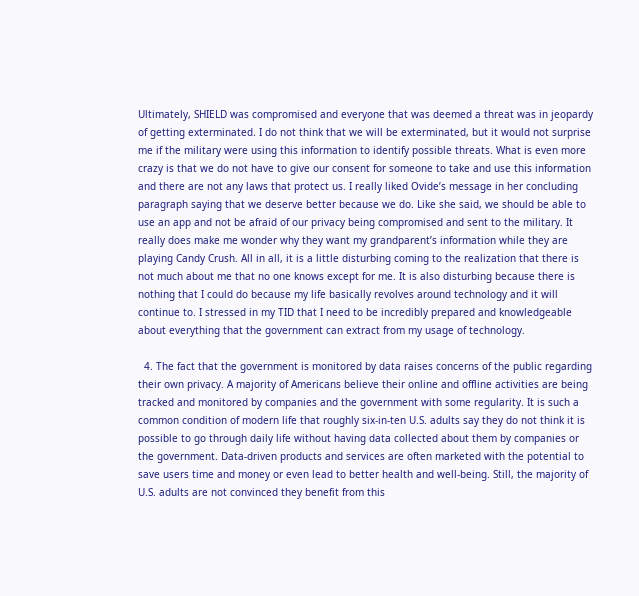Ultimately, SHIELD was compromised and everyone that was deemed a threat was in jeopardy of getting exterminated. I do not think that we will be exterminated, but it would not surprise me if the military were using this information to identify possible threats. What is even more crazy is that we do not have to give our consent for someone to take and use this information and there are not any laws that protect us. I really liked Ovide’s message in her concluding paragraph saying that we deserve better because we do. Like she said, we should be able to use an app and not be afraid of our privacy being compromised and sent to the military. It really does make me wonder why they want my grandparent’s information while they are playing Candy Crush. All in all, it is a little disturbing coming to the realization that there is not much about me that no one knows except for me. It is also disturbing because there is nothing that I could do because my life basically revolves around technology and it will continue to. I stressed in my TID that I need to be incredibly prepared and knowledgeable about everything that the government can extract from my usage of technology.

  4. The fact that the government is monitored by data raises concerns of the public regarding their own privacy. A majority of Americans believe their online and offline activities are being tracked and monitored by companies and the government with some regularity. It is such a common condition of modern life that roughly six-in-ten U.S. adults say they do not think it is possible to go through daily life without having data collected about them by companies or the government. Data-driven products and services are often marketed with the potential to save users time and money or even lead to better health and well-being. Still, the majority of U.S. adults are not convinced they benefit from this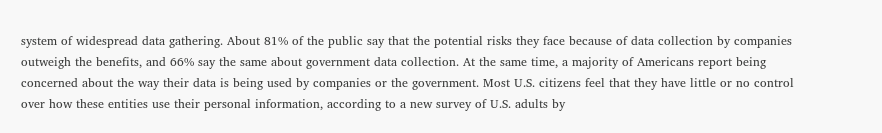system of widespread data gathering. About 81% of the public say that the potential risks they face because of data collection by companies outweigh the benefits, and 66% say the same about government data collection. At the same time, a majority of Americans report being concerned about the way their data is being used by companies or the government. Most U.S. citizens feel that they have little or no control over how these entities use their personal information, according to a new survey of U.S. adults by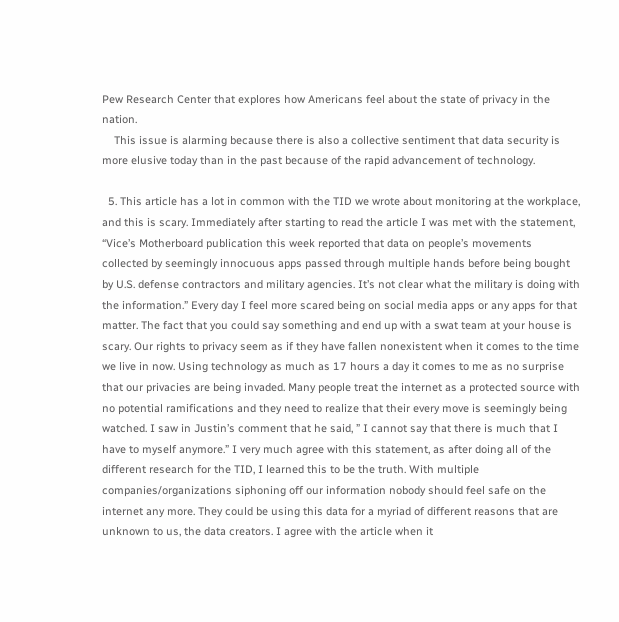Pew Research Center that explores how Americans feel about the state of privacy in the nation.
    This issue is alarming because there is also a collective sentiment that data security is more elusive today than in the past because of the rapid advancement of technology.

  5. This article has a lot in common with the TID we wrote about monitoring at the workplace, and this is scary. Immediately after starting to read the article I was met with the statement, “Vice’s Motherboard publication this week reported that data on people’s movements collected by seemingly innocuous apps passed through multiple hands before being bought by U.S. defense contractors and military agencies. It’s not clear what the military is doing with the information.” Every day I feel more scared being on social media apps or any apps for that matter. The fact that you could say something and end up with a swat team at your house is scary. Our rights to privacy seem as if they have fallen nonexistent when it comes to the time we live in now. Using technology as much as 17 hours a day it comes to me as no surprise that our privacies are being invaded. Many people treat the internet as a protected source with no potential ramifications and they need to realize that their every move is seemingly being watched. I saw in Justin’s comment that he said, ” I cannot say that there is much that I have to myself anymore.” I very much agree with this statement, as after doing all of the different research for the TID, I learned this to be the truth. With multiple companies/organizations siphoning off our information nobody should feel safe on the internet any more. They could be using this data for a myriad of different reasons that are unknown to us, the data creators. I agree with the article when it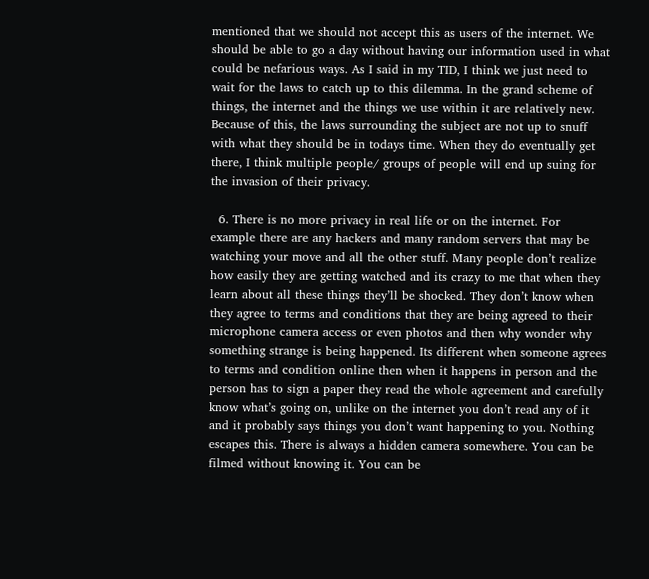mentioned that we should not accept this as users of the internet. We should be able to go a day without having our information used in what could be nefarious ways. As I said in my TID, I think we just need to wait for the laws to catch up to this dilemma. In the grand scheme of things, the internet and the things we use within it are relatively new. Because of this, the laws surrounding the subject are not up to snuff with what they should be in todays time. When they do eventually get there, I think multiple people/ groups of people will end up suing for the invasion of their privacy.

  6. There is no more privacy in real life or on the internet. For example there are any hackers and many random servers that may be watching your move and all the other stuff. Many people don’t realize how easily they are getting watched and its crazy to me that when they learn about all these things they’ll be shocked. They don’t know when they agree to terms and conditions that they are being agreed to their microphone camera access or even photos and then why wonder why something strange is being happened. Its different when someone agrees to terms and condition online then when it happens in person and the person has to sign a paper they read the whole agreement and carefully know what’s going on, unlike on the internet you don’t read any of it and it probably says things you don’t want happening to you. Nothing escapes this. There is always a hidden camera somewhere. You can be filmed without knowing it. You can be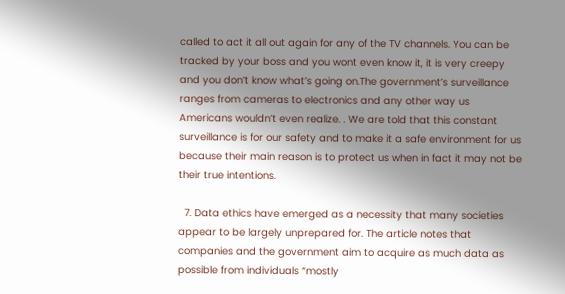called to act it all out again for any of the TV channels. You can be tracked by your boss and you wont even know it, it is very creepy and you don’t know what’s going on.The government’s surveillance ranges from cameras to electronics and any other way us Americans wouldn’t even realize. . We are told that this constant surveillance is for our safety and to make it a safe environment for us because their main reason is to protect us when in fact it may not be their true intentions.

  7. Data ethics have emerged as a necessity that many societies appear to be largely unprepared for. The article notes that companies and the government aim to acquire as much data as possible from individuals “mostly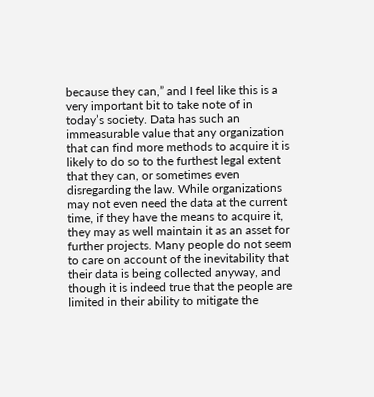because they can,” and I feel like this is a very important bit to take note of in today’s society. Data has such an immeasurable value that any organization that can find more methods to acquire it is likely to do so to the furthest legal extent that they can, or sometimes even disregarding the law. While organizations may not even need the data at the current time, if they have the means to acquire it, they may as well maintain it as an asset for further projects. Many people do not seem to care on account of the inevitability that their data is being collected anyway, and though it is indeed true that the people are limited in their ability to mitigate the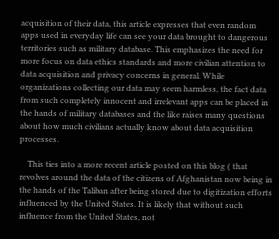acquisition of their data, this article expresses that even random apps used in everyday life can see your data brought to dangerous territories such as military database. This emphasizes the need for more focus on data ethics standards and more civilian attention to data acquisition and privacy concerns in general. While organizations collecting our data may seem harmless, the fact data from such completely innocent and irrelevant apps can be placed in the hands of military databases and the like raises many questions about how much civilians actually know about data acquisition processes.

    This ties into a more recent article posted on this blog ( that revolves around the data of the citizens of Afghanistan now being in the hands of the Taliban after being stored due to digitization efforts influenced by the United States. It is likely that without such influence from the United States, not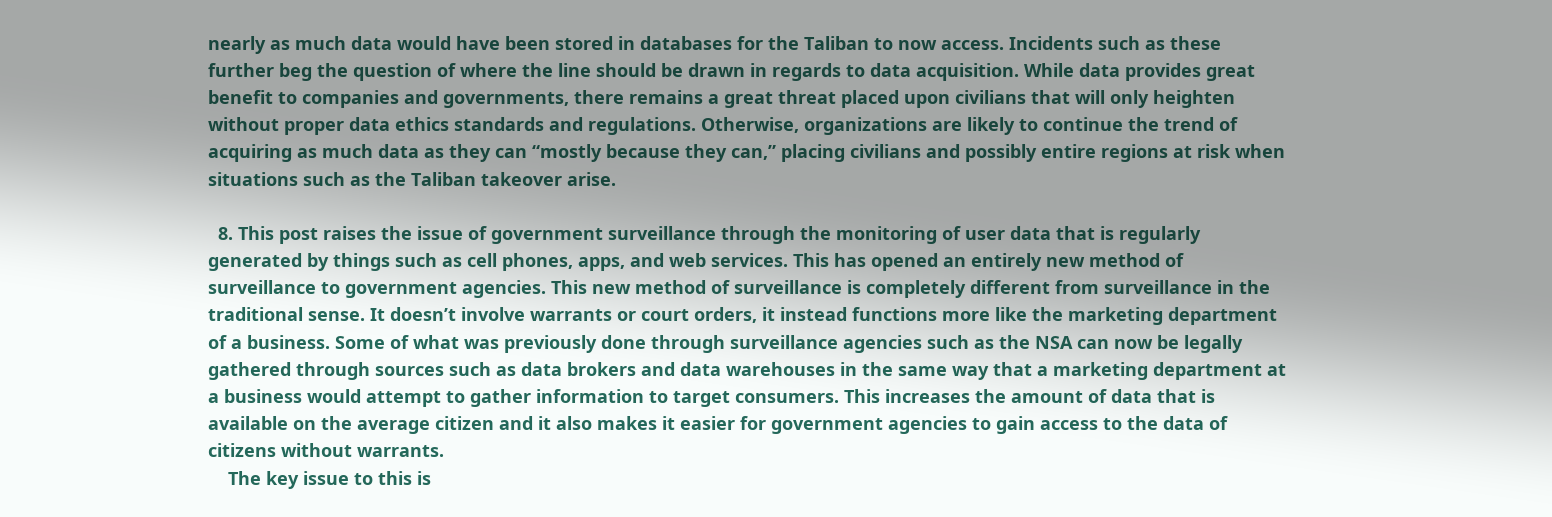nearly as much data would have been stored in databases for the Taliban to now access. Incidents such as these further beg the question of where the line should be drawn in regards to data acquisition. While data provides great benefit to companies and governments, there remains a great threat placed upon civilians that will only heighten without proper data ethics standards and regulations. Otherwise, organizations are likely to continue the trend of acquiring as much data as they can “mostly because they can,” placing civilians and possibly entire regions at risk when situations such as the Taliban takeover arise.

  8. This post raises the issue of government surveillance through the monitoring of user data that is regularly generated by things such as cell phones, apps, and web services. This has opened an entirely new method of surveillance to government agencies. This new method of surveillance is completely different from surveillance in the traditional sense. It doesn’t involve warrants or court orders, it instead functions more like the marketing department of a business. Some of what was previously done through surveillance agencies such as the NSA can now be legally gathered through sources such as data brokers and data warehouses in the same way that a marketing department at a business would attempt to gather information to target consumers. This increases the amount of data that is available on the average citizen and it also makes it easier for government agencies to gain access to the data of citizens without warrants.
    The key issue to this is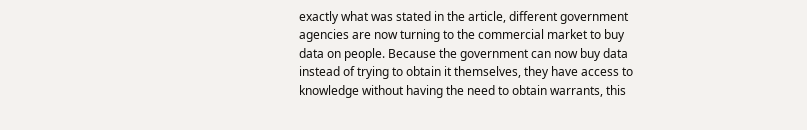exactly what was stated in the article, different government agencies are now turning to the commercial market to buy data on people. Because the government can now buy data instead of trying to obtain it themselves, they have access to knowledge without having the need to obtain warrants, this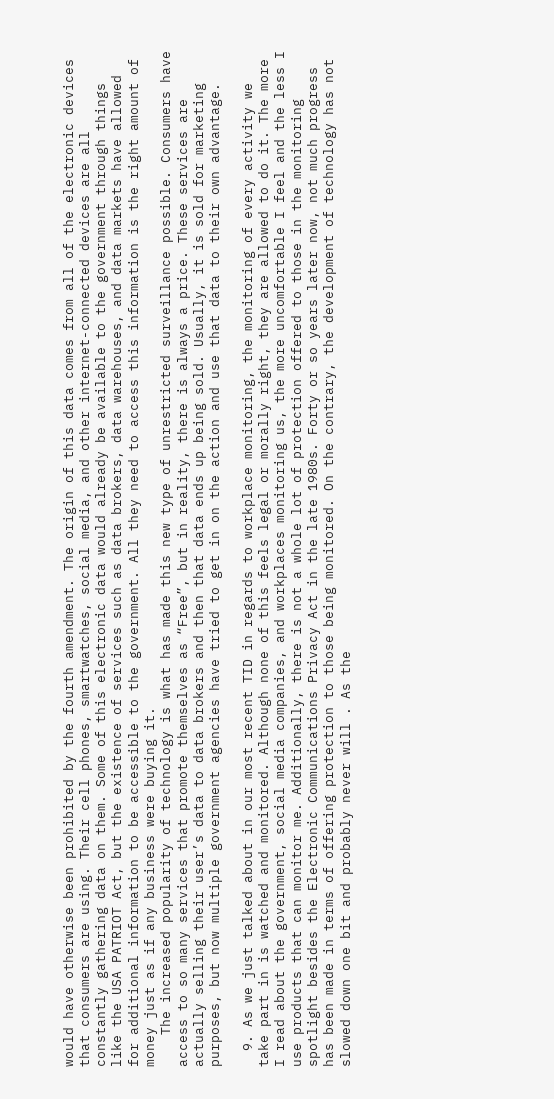would have otherwise been prohibited by the fourth amendment. The origin of this data comes from all of the electronic devices that consumers are using. Their cell phones, smartwatches, social media, and other internet-connected devices are all constantly gathering data on them. Some of this electronic data would already be available to the government through things like the USA PATRIOT Act, but the existence of services such as data brokers, data warehouses, and data markets have allowed for additional information to be accessible to the government. All they need to access this information is the right amount of money just as if any business were buying it.
    The increased popularity of technology is what has made this new type of unrestricted surveillance possible. Consumers have access to so many services that promote themselves as “Free”, but in reality, there is always a price. These services are actually selling their user’s data to data brokers and then that data ends up being sold. Usually, it is sold for marketing purposes, but now multiple government agencies have tried to get in on the action and use that data to their own advantage.

  9. As we just talked about in our most recent TID in regards to workplace monitoring, the monitoring of every activity we take part in is watched and monitored. Although none of this feels legal or morally right, they are allowed to do it. The more I read about the government, social media companies, and workplaces monitoring us, the more uncomfortable I feel and the less I use products that can monitor me. Additionally, there is not a whole lot of protection offered to those in the monitoring spotlight besides the Electronic Communications Privacy Act in the late 1980s. Forty or so years later now, not much progress has been made in terms of offering protection to those being monitored. On the contrary, the development of technology has not slowed down one bit and probably never will . As the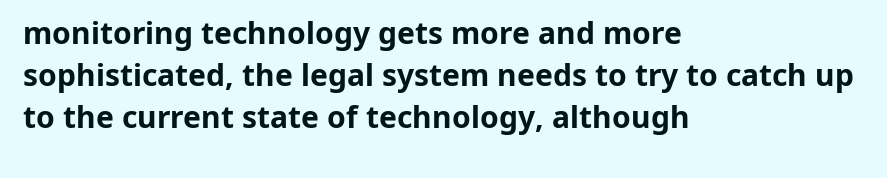monitoring technology gets more and more sophisticated, the legal system needs to try to catch up to the current state of technology, although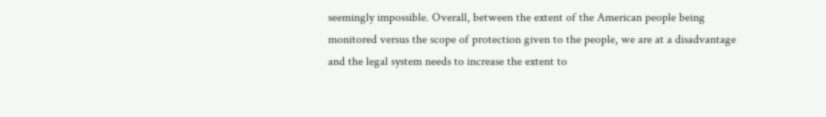seemingly impossible. Overall, between the extent of the American people being monitored versus the scope of protection given to the people, we are at a disadvantage and the legal system needs to increase the extent to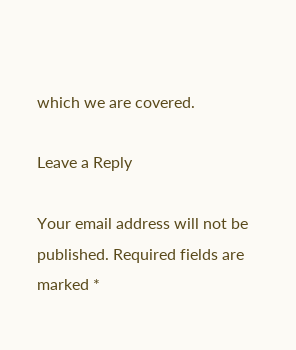which we are covered.

Leave a Reply

Your email address will not be published. Required fields are marked *